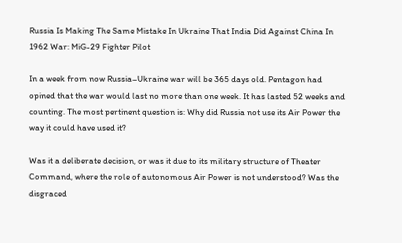Russia Is Making The Same Mistake In Ukraine That India Did Against China In 1962 War: MiG-29 Fighter Pilot

In a week from now Russia–Ukraine war will be 365 days old. Pentagon had opined that the war would last no more than one week. It has lasted 52 weeks and counting. The most pertinent question is: Why did Russia not use its Air Power the way it could have used it?

Was it a deliberate decision, or was it due to its military structure of Theater Command, where the role of autonomous Air Power is not understood? Was the disgraced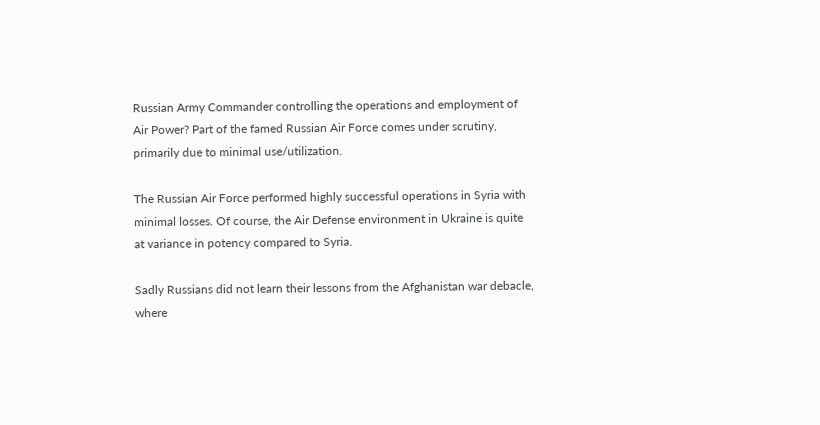Russian Army Commander controlling the operations and employment of Air Power? Part of the famed Russian Air Force comes under scrutiny, primarily due to minimal use/utilization.

The Russian Air Force performed highly successful operations in Syria with minimal losses. Of course, the Air Defense environment in Ukraine is quite at variance in potency compared to Syria.

Sadly Russians did not learn their lessons from the Afghanistan war debacle, where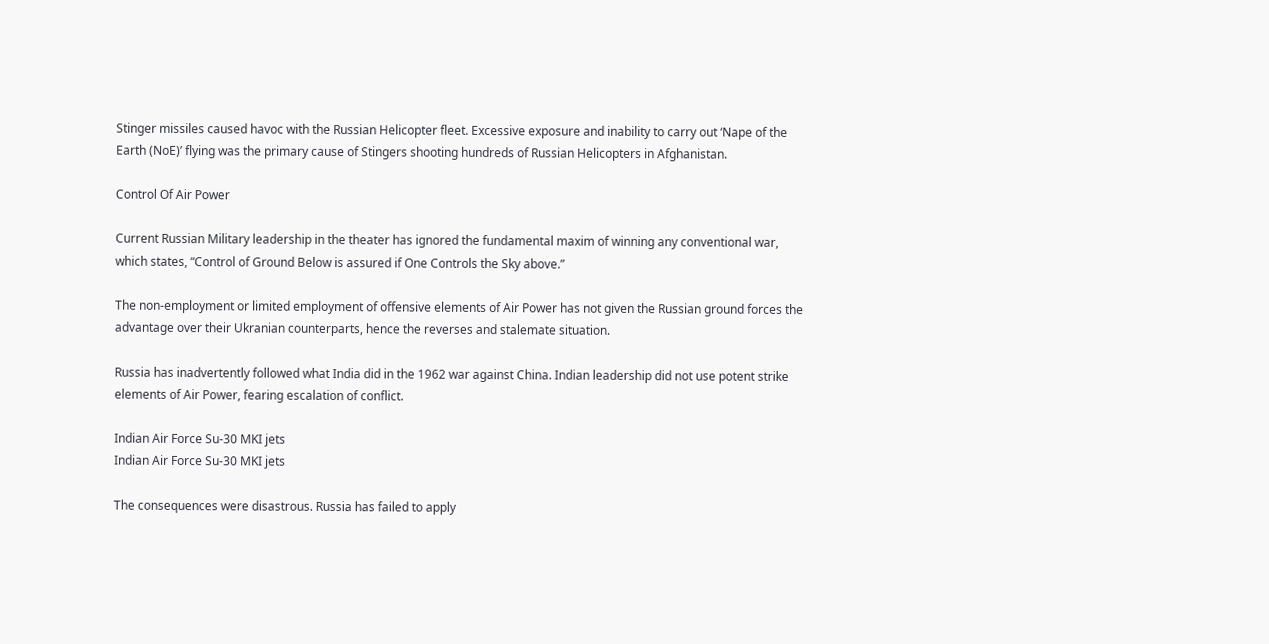Stinger missiles caused havoc with the Russian Helicopter fleet. Excessive exposure and inability to carry out ‘Nape of the Earth (NoE)’ flying was the primary cause of Stingers shooting hundreds of Russian Helicopters in Afghanistan.

Control Of Air Power

Current Russian Military leadership in the theater has ignored the fundamental maxim of winning any conventional war, which states, “Control of Ground Below is assured if One Controls the Sky above.”

The non-employment or limited employment of offensive elements of Air Power has not given the Russian ground forces the advantage over their Ukranian counterparts, hence the reverses and stalemate situation.

Russia has inadvertently followed what India did in the 1962 war against China. Indian leadership did not use potent strike elements of Air Power, fearing escalation of conflict.

Indian Air Force Su-30 MKI jets
Indian Air Force Su-30 MKI jets

The consequences were disastrous. Russia has failed to apply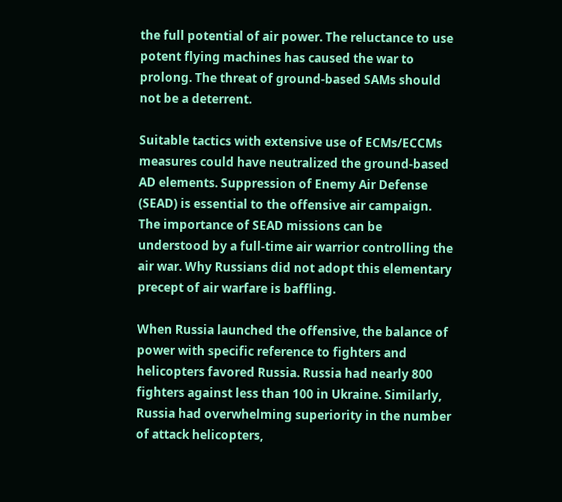the full potential of air power. The reluctance to use potent flying machines has caused the war to prolong. The threat of ground-based SAMs should not be a deterrent.

Suitable tactics with extensive use of ECMs/ECCMs measures could have neutralized the ground-based AD elements. Suppression of Enemy Air Defense (SEAD) is essential to the offensive air campaign. The importance of SEAD missions can be understood by a full-time air warrior controlling the air war. Why Russians did not adopt this elementary precept of air warfare is baffling.

When Russia launched the offensive, the balance of power with specific reference to fighters and helicopters favored Russia. Russia had nearly 800 fighters against less than 100 in Ukraine. Similarly, Russia had overwhelming superiority in the number of attack helicopters,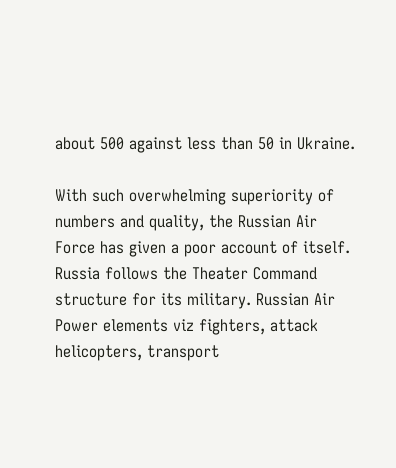about 500 against less than 50 in Ukraine.

With such overwhelming superiority of numbers and quality, the Russian Air Force has given a poor account of itself. Russia follows the Theater Command structure for its military. Russian Air Power elements viz fighters, attack helicopters, transport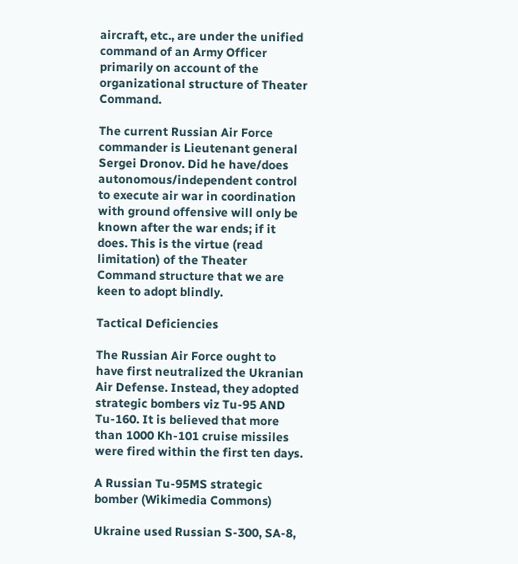aircraft, etc., are under the unified command of an Army Officer primarily on account of the organizational structure of Theater Command.

The current Russian Air Force commander is Lieutenant general Sergei Dronov. Did he have/does autonomous/independent control to execute air war in coordination with ground offensive will only be known after the war ends; if it does. This is the virtue (read limitation) of the Theater Command structure that we are keen to adopt blindly.

Tactical Deficiencies

The Russian Air Force ought to have first neutralized the Ukranian Air Defense. Instead, they adopted strategic bombers viz Tu-95 AND Tu-160. It is believed that more than 1000 Kh-101 cruise missiles were fired within the first ten days.

A Russian Tu-95MS strategic bomber (Wikimedia Commons)

Ukraine used Russian S-300, SA-8,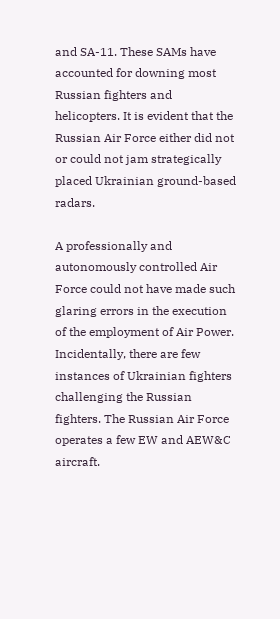and SA-11. These SAMs have accounted for downing most Russian fighters and helicopters. It is evident that the Russian Air Force either did not or could not jam strategically placed Ukrainian ground-based radars.

A professionally and autonomously controlled Air Force could not have made such glaring errors in the execution of the employment of Air Power. Incidentally, there are few instances of Ukrainian fighters challenging the Russian fighters. The Russian Air Force operates a few EW and AEW&C aircraft.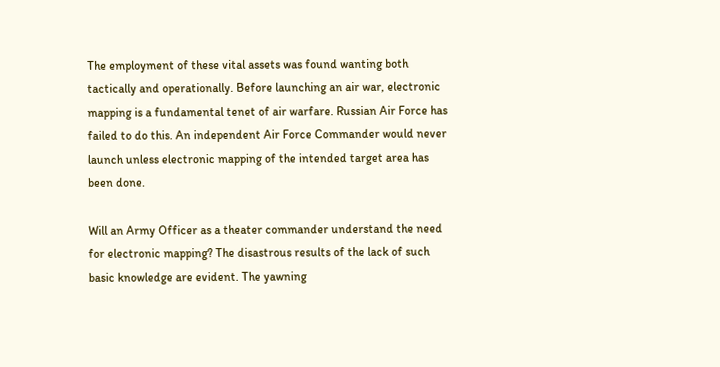The employment of these vital assets was found wanting both tactically and operationally. Before launching an air war, electronic mapping is a fundamental tenet of air warfare. Russian Air Force has failed to do this. An independent Air Force Commander would never launch unless electronic mapping of the intended target area has been done.

Will an Army Officer as a theater commander understand the need for electronic mapping? The disastrous results of the lack of such basic knowledge are evident. The yawning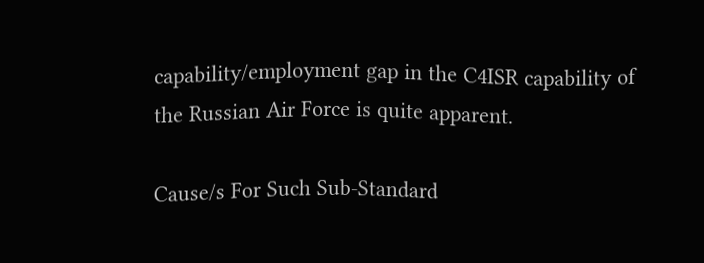capability/employment gap in the C4ISR capability of the Russian Air Force is quite apparent.

Cause/s For Such Sub-Standard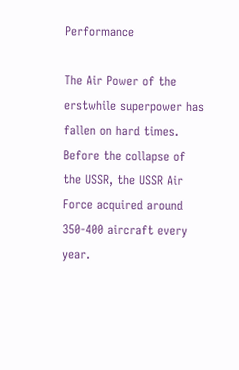Performance

The Air Power of the erstwhile superpower has fallen on hard times. Before the collapse of the USSR, the USSR Air Force acquired around 350-400 aircraft every year.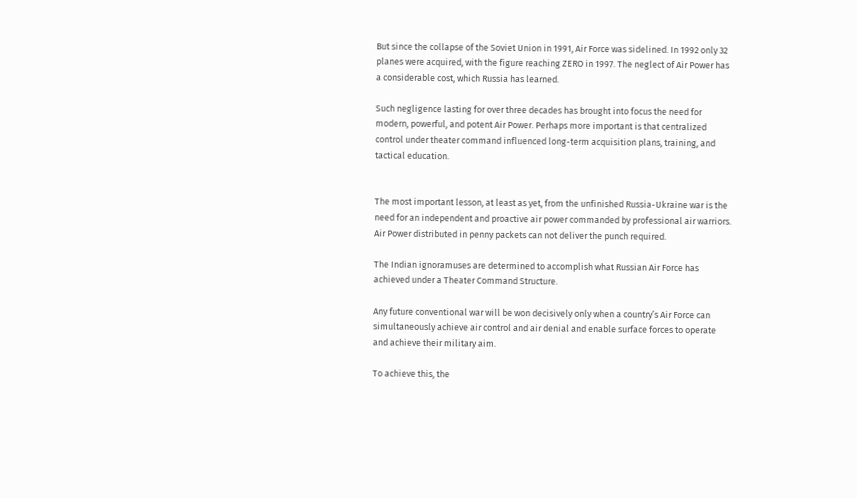But since the collapse of the Soviet Union in 1991, Air Force was sidelined. In 1992 only 32 planes were acquired, with the figure reaching ZERO in 1997. The neglect of Air Power has a considerable cost, which Russia has learned.

Such negligence lasting for over three decades has brought into focus the need for modern, powerful, and potent Air Power. Perhaps more important is that centralized control under theater command influenced long-term acquisition plans, training, and tactical education.


The most important lesson, at least as yet, from the unfinished Russia-Ukraine war is the need for an independent and proactive air power commanded by professional air warriors. Air Power distributed in penny packets can not deliver the punch required.

The Indian ignoramuses are determined to accomplish what Russian Air Force has achieved under a Theater Command Structure.

Any future conventional war will be won decisively only when a country’s Air Force can simultaneously achieve air control and air denial and enable surface forces to operate and achieve their military aim.

To achieve this, the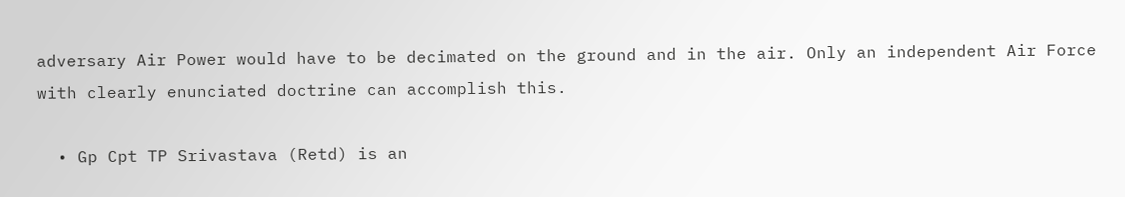adversary Air Power would have to be decimated on the ground and in the air. Only an independent Air Force with clearly enunciated doctrine can accomplish this.

  • Gp Cpt TP Srivastava (Retd) is an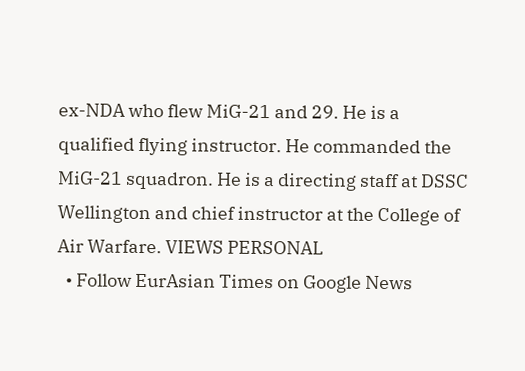ex-NDA who flew MiG-21 and 29. He is a qualified flying instructor. He commanded the MiG-21 squadron. He is a directing staff at DSSC Wellington and chief instructor at the College of Air Warfare. VIEWS PERSONAL
  • Follow EurAsian Times on Google News